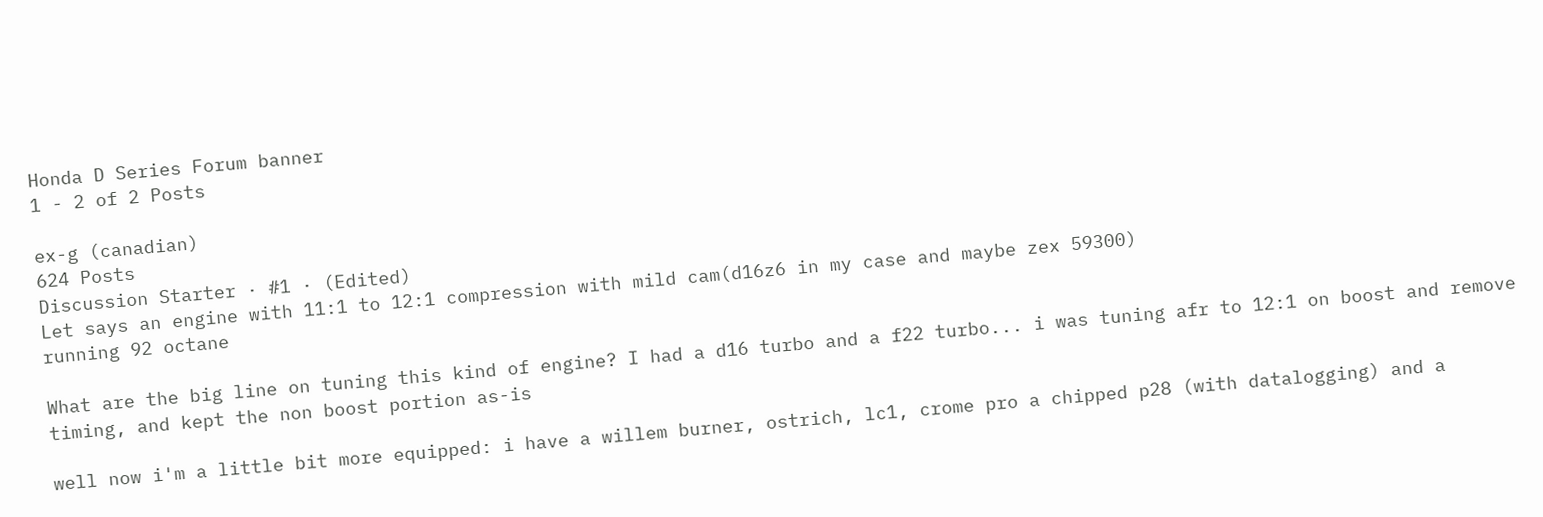Honda D Series Forum banner
1 - 2 of 2 Posts

ex-g (canadian)
624 Posts
Discussion Starter · #1 · (Edited)
Let says an engine with 11:1 to 12:1 compression with mild cam(d16z6 in my case and maybe zex 59300)
running 92 octane

What are the big line on tuning this kind of engine? I had a d16 turbo and a f22 turbo... i was tuning afr to 12:1 on boost and remove timing, and kept the non boost portion as-is

well now i'm a little bit more equipped: i have a willem burner, ostrich, lc1, crome pro a chipped p28 (with datalogging) and a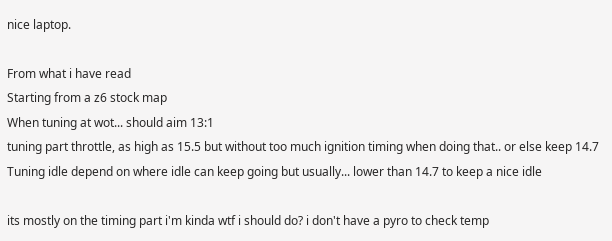nice laptop.

From what i have read
Starting from a z6 stock map
When tuning at wot... should aim 13:1
tuning part throttle, as high as 15.5 but without too much ignition timing when doing that.. or else keep 14.7
Tuning idle depend on where idle can keep going but usually... lower than 14.7 to keep a nice idle

its mostly on the timing part i'm kinda wtf i should do? i don't have a pyro to check temp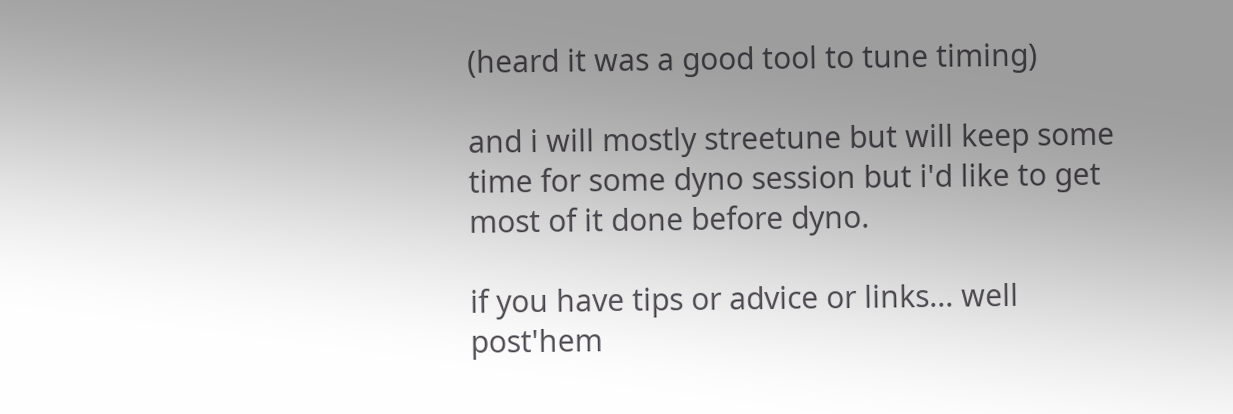(heard it was a good tool to tune timing)

and i will mostly streetune but will keep some time for some dyno session but i'd like to get most of it done before dyno.

if you have tips or advice or links... well post'hem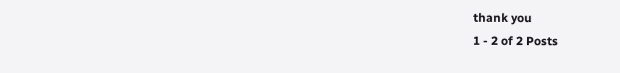thank you
1 - 2 of 2 Posts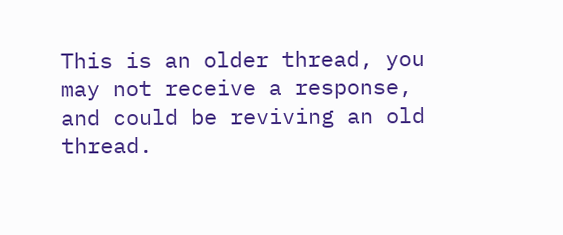This is an older thread, you may not receive a response, and could be reviving an old thread.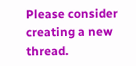Please consider creating a new thread.